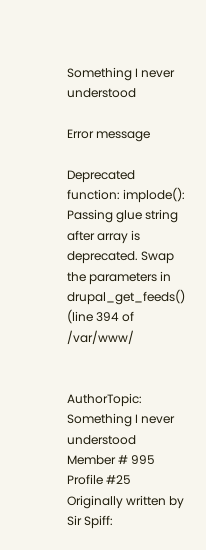Something I never understood

Error message

Deprecated function: implode(): Passing glue string after array is deprecated. Swap the parameters in drupal_get_feeds() (line 394 of /var/www/


AuthorTopic: Something I never understood
Member # 995
Profile #25
Originally written by Sir Spiff: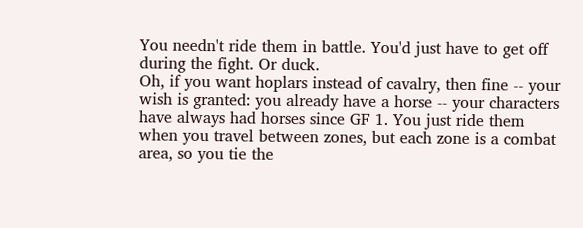You needn't ride them in battle. You'd just have to get off during the fight. Or duck.
Oh, if you want hoplars instead of cavalry, then fine -- your wish is granted: you already have a horse -- your characters have always had horses since GF 1. You just ride them when you travel between zones, but each zone is a combat area, so you tie the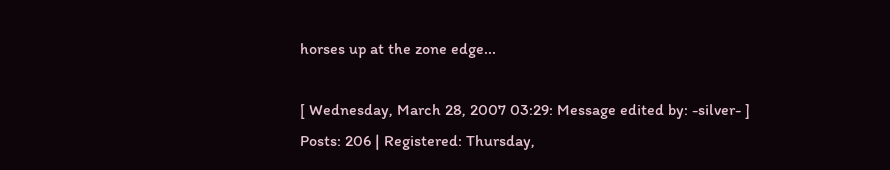horses up at the zone edge...

[ Wednesday, March 28, 2007 03:29: Message edited by: -silver- ]
Posts: 206 | Registered: Thursday,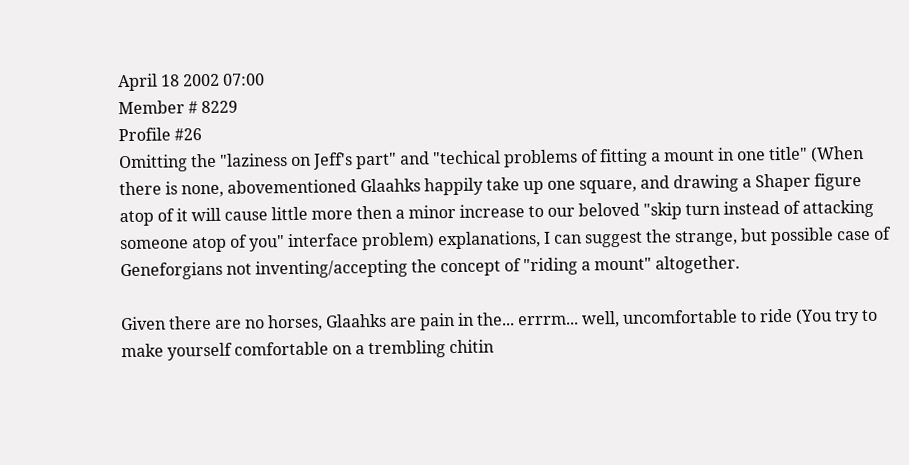April 18 2002 07:00
Member # 8229
Profile #26
Omitting the "laziness on Jeff's part" and "techical problems of fitting a mount in one title" (When there is none, abovementioned Glaahks happily take up one square, and drawing a Shaper figure atop of it will cause little more then a minor increase to our beloved "skip turn instead of attacking someone atop of you" interface problem) explanations, I can suggest the strange, but possible case of Geneforgians not inventing/accepting the concept of "riding a mount" altogether.

Given there are no horses, Glaahks are pain in the... errrm... well, uncomfortable to ride (You try to make yourself comfortable on a trembling chitin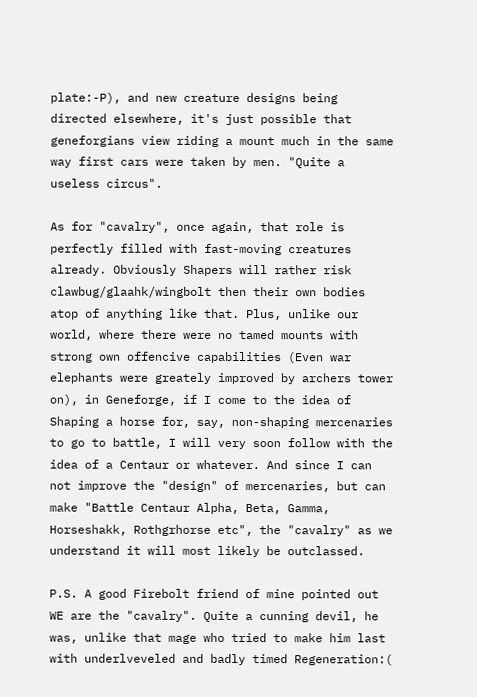plate:-P), and new creature designs being directed elsewhere, it's just possible that geneforgians view riding a mount much in the same way first cars were taken by men. "Quite a useless circus".

As for "cavalry", once again, that role is perfectly filled with fast-moving creatures already. Obviously Shapers will rather risk clawbug/glaahk/wingbolt then their own bodies atop of anything like that. Plus, unlike our world, where there were no tamed mounts with strong own offencive capabilities (Even war elephants were greately improved by archers tower on), in Geneforge, if I come to the idea of Shaping a horse for, say, non-shaping mercenaries to go to battle, I will very soon follow with the idea of a Centaur or whatever. And since I can not improve the "design" of mercenaries, but can make "Battle Centaur Alpha, Beta, Gamma, Horseshakk, Rothgrhorse etc", the "cavalry" as we understand it will most likely be outclassed.

P.S. A good Firebolt friend of mine pointed out WE are the "cavalry". Quite a cunning devil, he was, unlike that mage who tried to make him last with underlveveled and badly timed Regeneration:(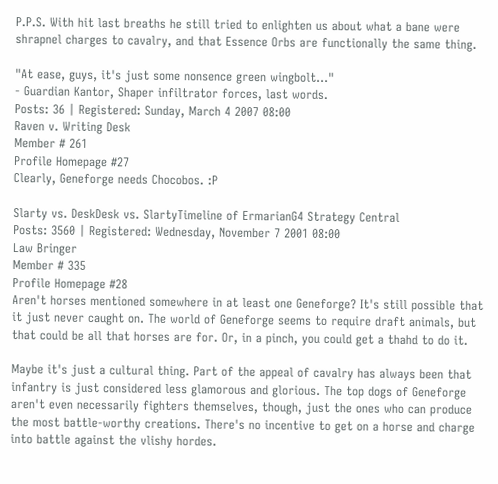P.P.S. With hit last breaths he still tried to enlighten us about what a bane were shrapnel charges to cavalry, and that Essence Orbs are functionally the same thing.

"At ease, guys, it's just some nonsence green wingbolt..."
- Guardian Kantor, Shaper infiltrator forces, last words.
Posts: 36 | Registered: Sunday, March 4 2007 08:00
Raven v. Writing Desk
Member # 261
Profile Homepage #27
Clearly, Geneforge needs Chocobos. :P

Slarty vs. DeskDesk vs. SlartyTimeline of ErmarianG4 Strategy Central
Posts: 3560 | Registered: Wednesday, November 7 2001 08:00
Law Bringer
Member # 335
Profile Homepage #28
Aren't horses mentioned somewhere in at least one Geneforge? It's still possible that it just never caught on. The world of Geneforge seems to require draft animals, but that could be all that horses are for. Or, in a pinch, you could get a thahd to do it.

Maybe it's just a cultural thing. Part of the appeal of cavalry has always been that infantry is just considered less glamorous and glorious. The top dogs of Geneforge aren't even necessarily fighters themselves, though, just the ones who can produce the most battle-worthy creations. There's no incentive to get on a horse and charge into battle against the vlishy hordes.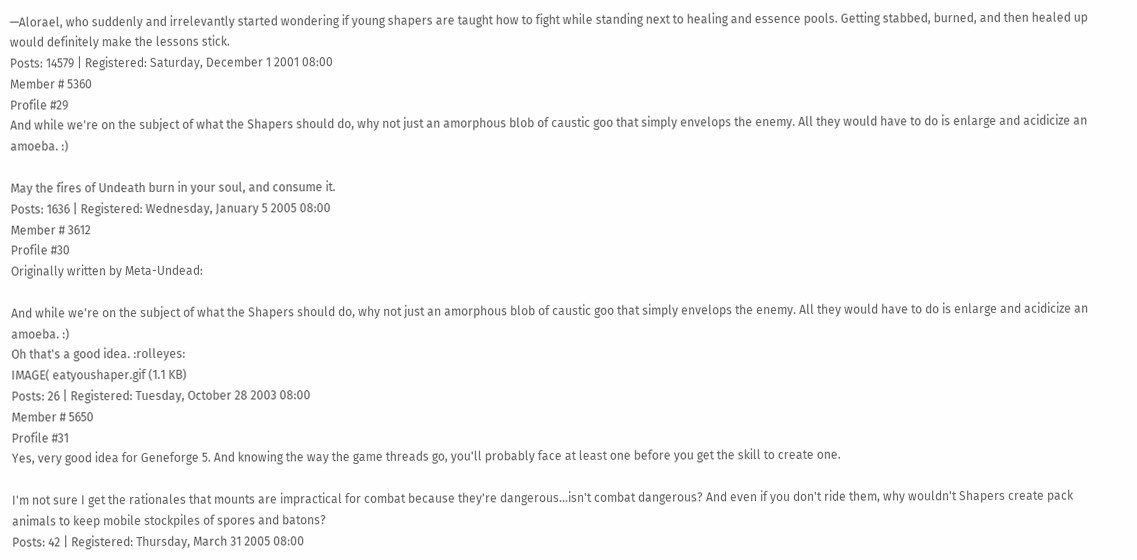—Alorael, who suddenly and irrelevantly started wondering if young shapers are taught how to fight while standing next to healing and essence pools. Getting stabbed, burned, and then healed up would definitely make the lessons stick.
Posts: 14579 | Registered: Saturday, December 1 2001 08:00
Member # 5360
Profile #29
And while we're on the subject of what the Shapers should do, why not just an amorphous blob of caustic goo that simply envelops the enemy. All they would have to do is enlarge and acidicize an amoeba. :)

May the fires of Undeath burn in your soul, and consume it.
Posts: 1636 | Registered: Wednesday, January 5 2005 08:00
Member # 3612
Profile #30
Originally written by Meta-Undead:

And while we're on the subject of what the Shapers should do, why not just an amorphous blob of caustic goo that simply envelops the enemy. All they would have to do is enlarge and acidicize an amoeba. :)
Oh that's a good idea. :rolleyes:
IMAGE( eatyoushaper.gif (1.1 KB)
Posts: 26 | Registered: Tuesday, October 28 2003 08:00
Member # 5650
Profile #31
Yes, very good idea for Geneforge 5. And knowing the way the game threads go, you'll probably face at least one before you get the skill to create one.

I'm not sure I get the rationales that mounts are impractical for combat because they're dangerous...isn't combat dangerous? And even if you don't ride them, why wouldn't Shapers create pack animals to keep mobile stockpiles of spores and batons?
Posts: 42 | Registered: Thursday, March 31 2005 08:00